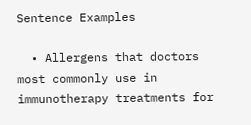Sentence Examples

  • Allergens that doctors most commonly use in immunotherapy treatments for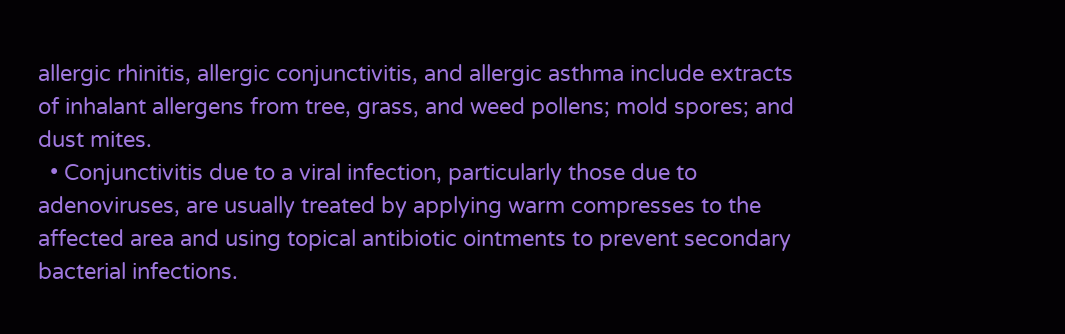allergic rhinitis, allergic conjunctivitis, and allergic asthma include extracts of inhalant allergens from tree, grass, and weed pollens; mold spores; and dust mites.
  • Conjunctivitis due to a viral infection, particularly those due to adenoviruses, are usually treated by applying warm compresses to the affected area and using topical antibiotic ointments to prevent secondary bacterial infections.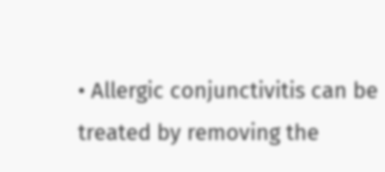• Allergic conjunctivitis can be treated by removing the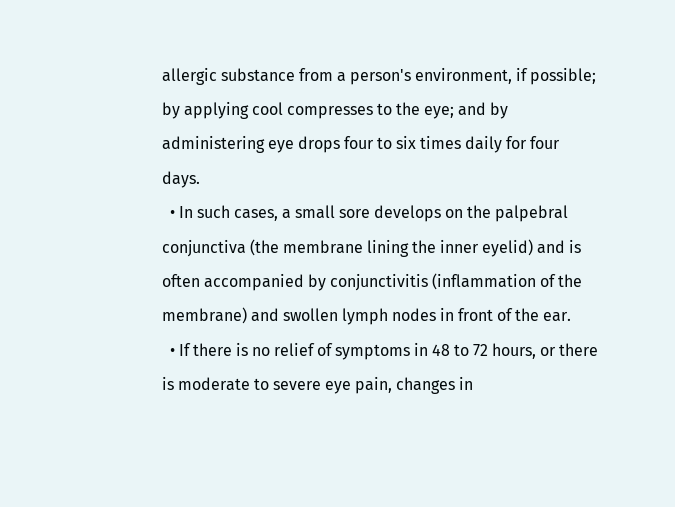allergic substance from a person's environment, if possible; by applying cool compresses to the eye; and by administering eye drops four to six times daily for four days.
  • In such cases, a small sore develops on the palpebral conjunctiva (the membrane lining the inner eyelid) and is often accompanied by conjunctivitis (inflammation of the membrane) and swollen lymph nodes in front of the ear.
  • If there is no relief of symptoms in 48 to 72 hours, or there is moderate to severe eye pain, changes in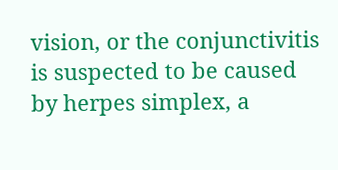vision, or the conjunctivitis is suspected to be caused by herpes simplex, a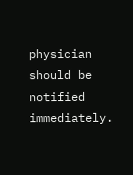physician should be notified immediately.